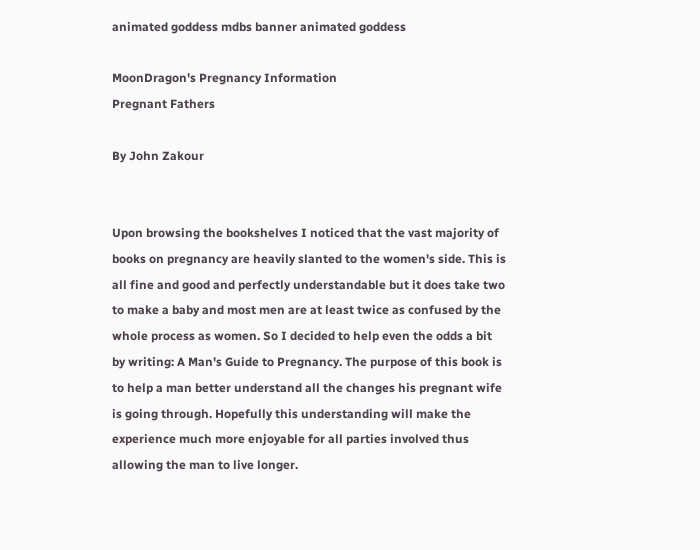animated goddess mdbs banner animated goddess

MoonDragon's Pregnancy Information
Pregnant Fathers

By John Zakour


Upon browsing the bookshelves I noticed that the vast majority of books on pregnancy are heavily slanted to the women's side. This is all fine and good and perfectly understandable but it does take two to make a baby and most men are at least twice as confused by the whole process as women. So I decided to help even the odds a bit by writing: A Man's Guide to Pregnancy. The purpose of this book is to help a man better understand all the changes his pregnant wife is going through. Hopefully this understanding will make the experience much more enjoyable for all parties involved thus allowing the man to live longer.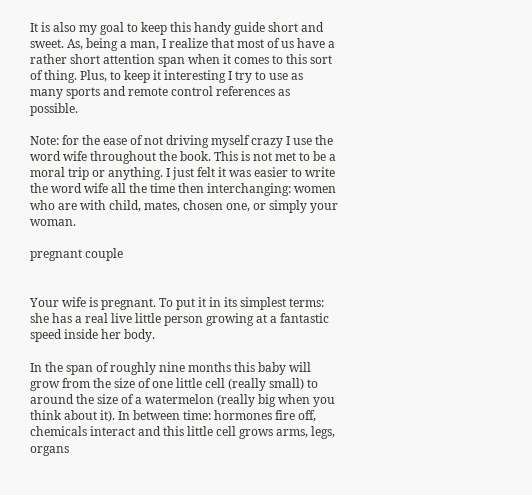It is also my goal to keep this handy guide short and sweet. As, being a man, I realize that most of us have a rather short attention span when it comes to this sort of thing. Plus, to keep it interesting I try to use as many sports and remote control references as possible.

Note: for the ease of not driving myself crazy I use the word wife throughout the book. This is not met to be a moral trip or anything. I just felt it was easier to write the word wife all the time then interchanging: women who are with child, mates, chosen one, or simply your woman.

pregnant couple


Your wife is pregnant. To put it in its simplest terms: she has a real live little person growing at a fantastic speed inside her body.

In the span of roughly nine months this baby will grow from the size of one little cell (really small) to around the size of a watermelon (really big when you think about it). In between time: hormones fire off, chemicals interact and this little cell grows arms, legs, organs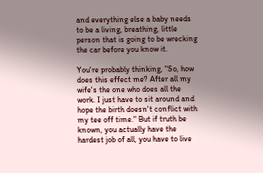and everything else a baby needs to be a living, breathing, little person that is going to be wrecking the car before you know it.

You're probably thinking, "So, how does this effect me? After all my wife's the one who does all the work. I just have to sit around and hope the birth doesn't conflict with my tee off time." But if truth be known, you actually have the hardest job of all, you have to live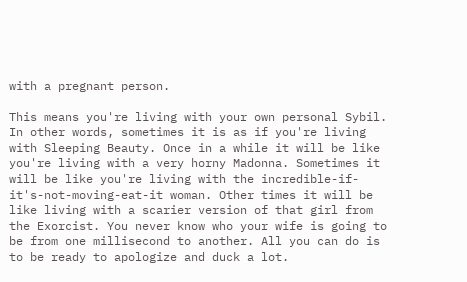with a pregnant person.

This means you're living with your own personal Sybil. In other words, sometimes it is as if you're living with Sleeping Beauty. Once in a while it will be like you're living with a very horny Madonna. Sometimes it will be like you're living with the incredible-if-it's-not-moving-eat-it woman. Other times it will be like living with a scarier version of that girl from the Exorcist. You never know who your wife is going to be from one millisecond to another. All you can do is to be ready to apologize and duck a lot.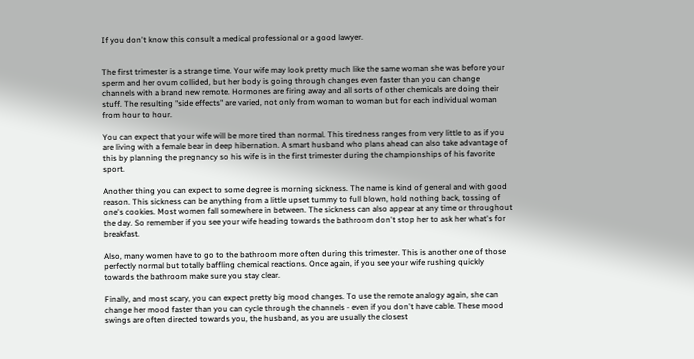If you don't know this consult a medical professional or a good lawyer.


The first trimester is a strange time. Your wife may look pretty much like the same woman she was before your sperm and her ovum collided, but her body is going through changes even faster than you can change channels with a brand new remote. Hormones are firing away and all sorts of other chemicals are doing their stuff. The resulting "side effects" are varied, not only from woman to woman but for each individual woman from hour to hour.

You can expect that your wife will be more tired than normal. This tiredness ranges from very little to as if you are living with a female bear in deep hibernation. A smart husband who plans ahead can also take advantage of this by planning the pregnancy so his wife is in the first trimester during the championships of his favorite sport.

Another thing you can expect to some degree is morning sickness. The name is kind of general and with good reason. This sickness can be anything from a little upset tummy to full blown, hold nothing back, tossing of one's cookies. Most women fall somewhere in between. The sickness can also appear at any time or throughout the day. So remember if you see your wife heading towards the bathroom don't stop her to ask her what's for breakfast.

Also, many women have to go to the bathroom more often during this trimester. This is another one of those perfectly normal but totally baffling chemical reactions. Once again, if you see your wife rushing quickly towards the bathroom make sure you stay clear.

Finally, and most scary, you can expect pretty big mood changes. To use the remote analogy again, she can change her mood faster than you can cycle through the channels - even if you don't have cable. These mood swings are often directed towards you, the husband, as you are usually the closest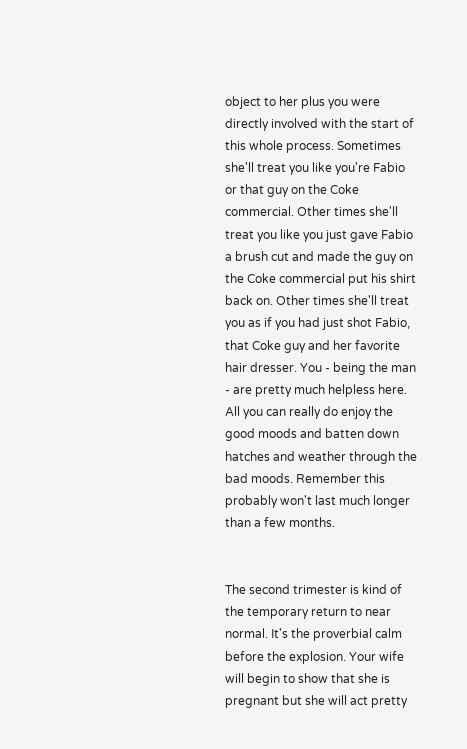object to her plus you were directly involved with the start of this whole process. Sometimes she'll treat you like you're Fabio or that guy on the Coke commercial. Other times she'll treat you like you just gave Fabio a brush cut and made the guy on the Coke commercial put his shirt back on. Other times she'll treat you as if you had just shot Fabio, that Coke guy and her favorite hair dresser. You - being the man - are pretty much helpless here. All you can really do enjoy the good moods and batten down hatches and weather through the bad moods. Remember this probably won't last much longer than a few months.


The second trimester is kind of the temporary return to near normal. It's the proverbial calm before the explosion. Your wife will begin to show that she is pregnant but she will act pretty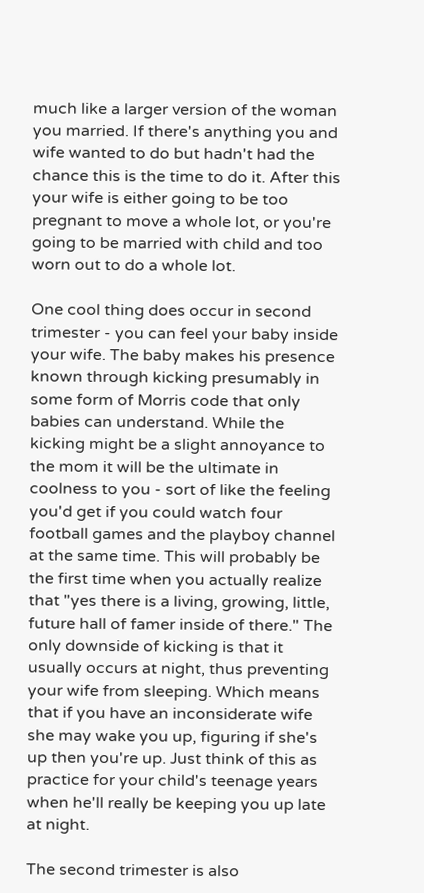much like a larger version of the woman you married. If there's anything you and wife wanted to do but hadn't had the chance this is the time to do it. After this your wife is either going to be too pregnant to move a whole lot, or you're going to be married with child and too worn out to do a whole lot.

One cool thing does occur in second trimester - you can feel your baby inside your wife. The baby makes his presence known through kicking presumably in some form of Morris code that only babies can understand. While the kicking might be a slight annoyance to the mom it will be the ultimate in coolness to you - sort of like the feeling you'd get if you could watch four football games and the playboy channel at the same time. This will probably be the first time when you actually realize that "yes there is a living, growing, little, future hall of famer inside of there." The only downside of kicking is that it usually occurs at night, thus preventing your wife from sleeping. Which means that if you have an inconsiderate wife she may wake you up, figuring if she's up then you're up. Just think of this as practice for your child's teenage years when he'll really be keeping you up late at night.

The second trimester is also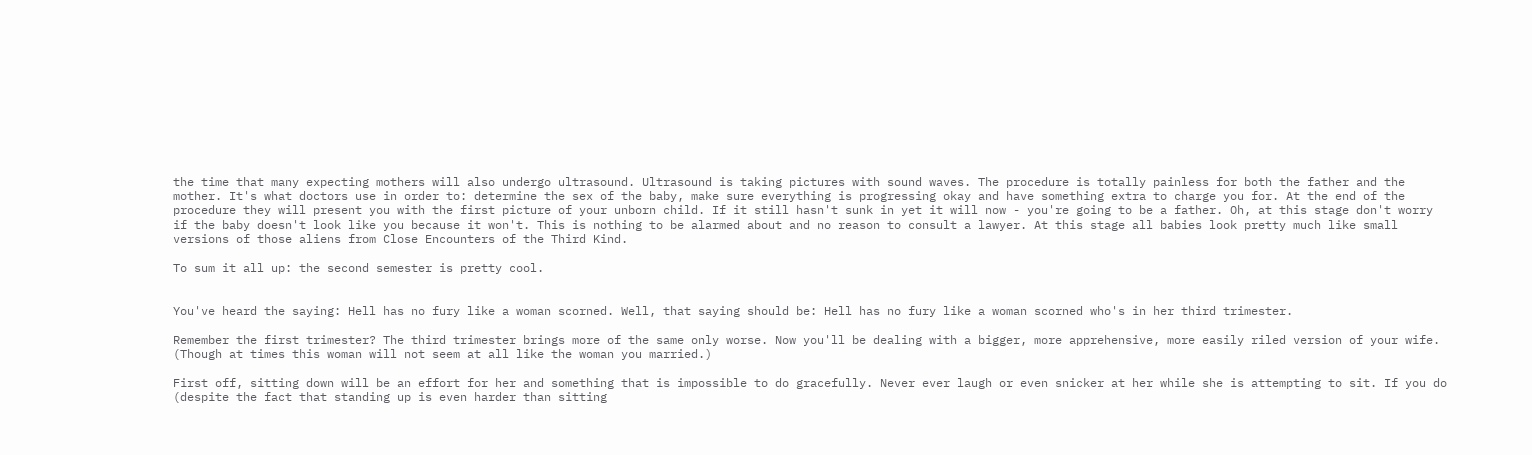the time that many expecting mothers will also undergo ultrasound. Ultrasound is taking pictures with sound waves. The procedure is totally painless for both the father and the mother. It's what doctors use in order to: determine the sex of the baby, make sure everything is progressing okay and have something extra to charge you for. At the end of the procedure they will present you with the first picture of your unborn child. If it still hasn't sunk in yet it will now - you're going to be a father. Oh, at this stage don't worry if the baby doesn't look like you because it won't. This is nothing to be alarmed about and no reason to consult a lawyer. At this stage all babies look pretty much like small versions of those aliens from Close Encounters of the Third Kind.

To sum it all up: the second semester is pretty cool.


You've heard the saying: Hell has no fury like a woman scorned. Well, that saying should be: Hell has no fury like a woman scorned who's in her third trimester.

Remember the first trimester? The third trimester brings more of the same only worse. Now you'll be dealing with a bigger, more apprehensive, more easily riled version of your wife. (Though at times this woman will not seem at all like the woman you married.)

First off, sitting down will be an effort for her and something that is impossible to do gracefully. Never ever laugh or even snicker at her while she is attempting to sit. If you do (despite the fact that standing up is even harder than sitting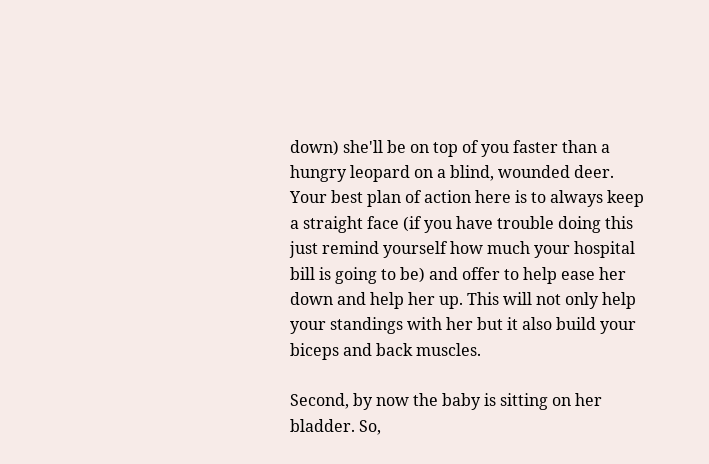down) she'll be on top of you faster than a hungry leopard on a blind, wounded deer. Your best plan of action here is to always keep a straight face (if you have trouble doing this just remind yourself how much your hospital bill is going to be) and offer to help ease her down and help her up. This will not only help your standings with her but it also build your biceps and back muscles.

Second, by now the baby is sitting on her bladder. So,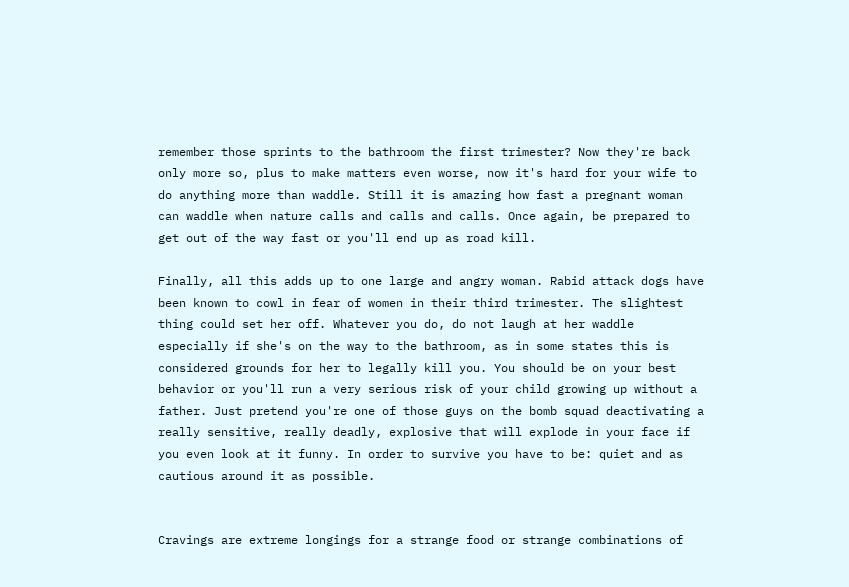remember those sprints to the bathroom the first trimester? Now they're back only more so, plus to make matters even worse, now it's hard for your wife to do anything more than waddle. Still it is amazing how fast a pregnant woman can waddle when nature calls and calls and calls. Once again, be prepared to get out of the way fast or you'll end up as road kill.

Finally, all this adds up to one large and angry woman. Rabid attack dogs have been known to cowl in fear of women in their third trimester. The slightest thing could set her off. Whatever you do, do not laugh at her waddle especially if she's on the way to the bathroom, as in some states this is considered grounds for her to legally kill you. You should be on your best behavior or you'll run a very serious risk of your child growing up without a father. Just pretend you're one of those guys on the bomb squad deactivating a really sensitive, really deadly, explosive that will explode in your face if you even look at it funny. In order to survive you have to be: quiet and as cautious around it as possible.


Cravings are extreme longings for a strange food or strange combinations of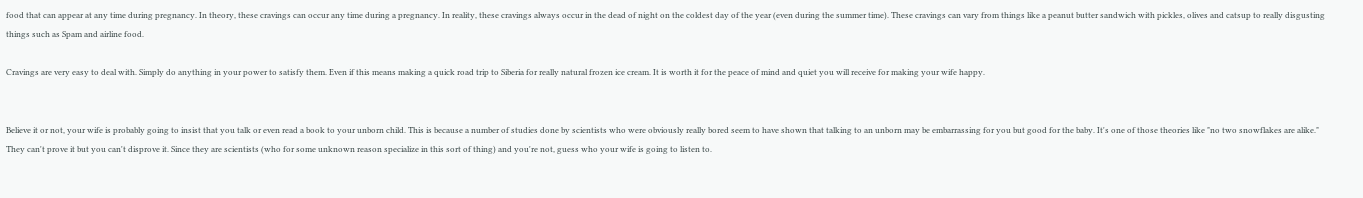food that can appear at any time during pregnancy. In theory, these cravings can occur any time during a pregnancy. In reality, these cravings always occur in the dead of night on the coldest day of the year (even during the summer time). These cravings can vary from things like a peanut butter sandwich with pickles, olives and catsup to really disgusting things such as Spam and airline food.

Cravings are very easy to deal with. Simply do anything in your power to satisfy them. Even if this means making a quick road trip to Siberia for really natural frozen ice cream. It is worth it for the peace of mind and quiet you will receive for making your wife happy.


Believe it or not, your wife is probably going to insist that you talk or even read a book to your unborn child. This is because a number of studies done by scientists who were obviously really bored seem to have shown that talking to an unborn may be embarrassing for you but good for the baby. It's one of those theories like "no two snowflakes are alike." They can't prove it but you can't disprove it. Since they are scientists (who for some unknown reason specialize in this sort of thing) and you're not, guess who your wife is going to listen to.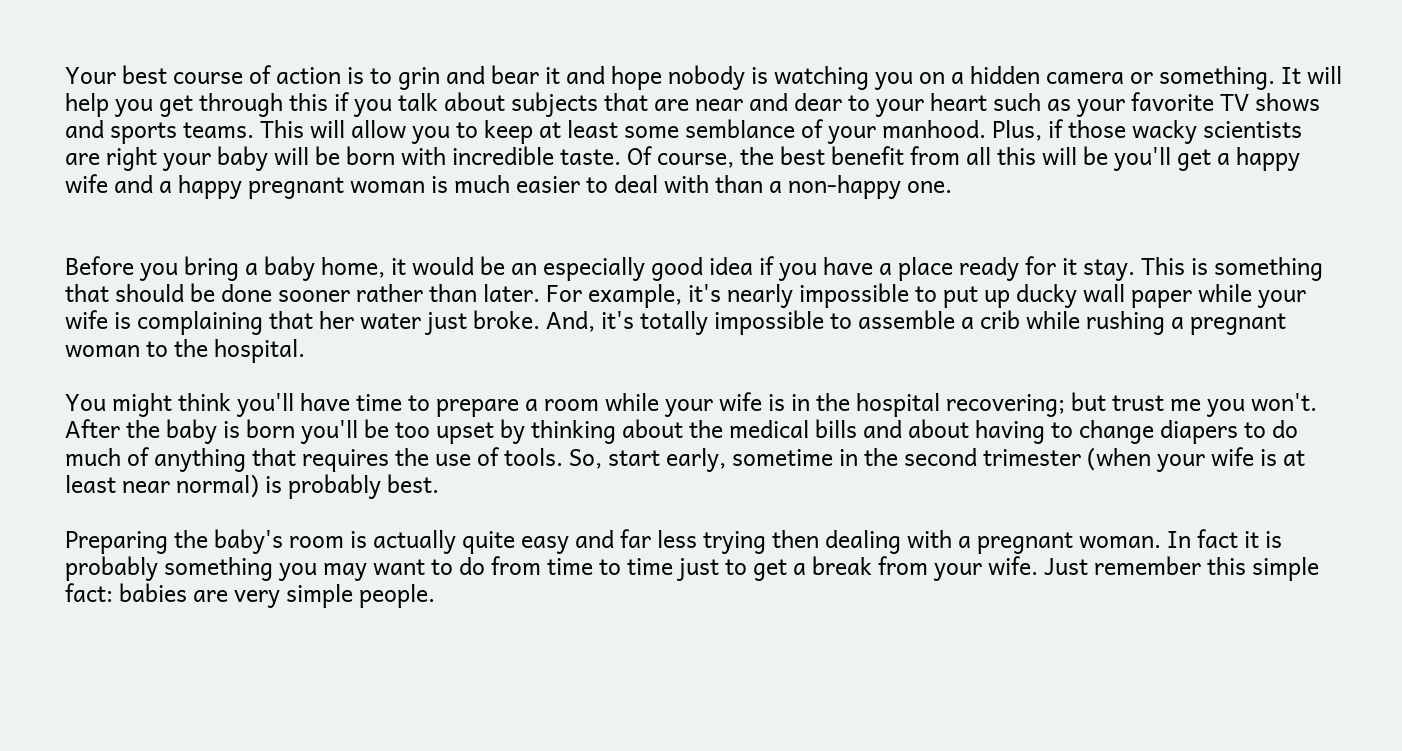Your best course of action is to grin and bear it and hope nobody is watching you on a hidden camera or something. It will help you get through this if you talk about subjects that are near and dear to your heart such as your favorite TV shows and sports teams. This will allow you to keep at least some semblance of your manhood. Plus, if those wacky scientists are right your baby will be born with incredible taste. Of course, the best benefit from all this will be you'll get a happy wife and a happy pregnant woman is much easier to deal with than a non-happy one.


Before you bring a baby home, it would be an especially good idea if you have a place ready for it stay. This is something that should be done sooner rather than later. For example, it's nearly impossible to put up ducky wall paper while your wife is complaining that her water just broke. And, it's totally impossible to assemble a crib while rushing a pregnant woman to the hospital.

You might think you'll have time to prepare a room while your wife is in the hospital recovering; but trust me you won't. After the baby is born you'll be too upset by thinking about the medical bills and about having to change diapers to do much of anything that requires the use of tools. So, start early, sometime in the second trimester (when your wife is at least near normal) is probably best.

Preparing the baby's room is actually quite easy and far less trying then dealing with a pregnant woman. In fact it is probably something you may want to do from time to time just to get a break from your wife. Just remember this simple fact: babies are very simple people.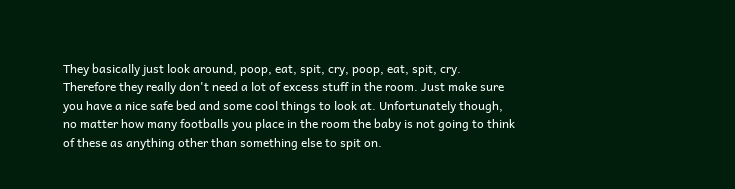They basically just look around, poop, eat, spit, cry, poop, eat, spit, cry. Therefore they really don't need a lot of excess stuff in the room. Just make sure you have a nice safe bed and some cool things to look at. Unfortunately though, no matter how many footballs you place in the room the baby is not going to think of these as anything other than something else to spit on.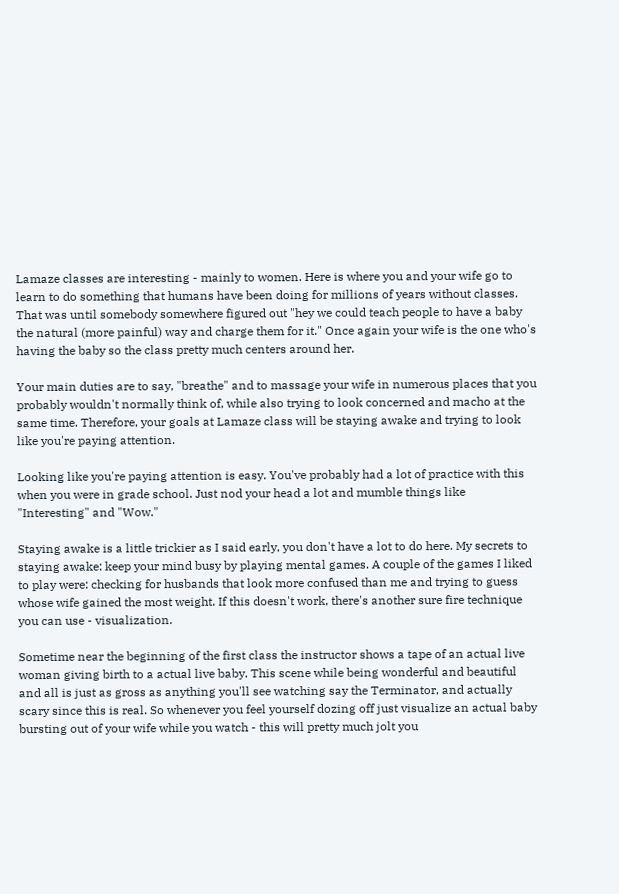Lamaze classes are interesting - mainly to women. Here is where you and your wife go to learn to do something that humans have been doing for millions of years without classes. That was until somebody somewhere figured out "hey we could teach people to have a baby the natural (more painful) way and charge them for it." Once again your wife is the one who's having the baby so the class pretty much centers around her.

Your main duties are to say, "breathe" and to massage your wife in numerous places that you probably wouldn't normally think of, while also trying to look concerned and macho at the same time. Therefore, your goals at Lamaze class will be staying awake and trying to look like you're paying attention.

Looking like you're paying attention is easy. You've probably had a lot of practice with this when you were in grade school. Just nod your head a lot and mumble things like "Interesting" and "Wow."

Staying awake is a little trickier as I said early, you don't have a lot to do here. My secrets to staying awake: keep your mind busy by playing mental games. A couple of the games I liked to play were: checking for husbands that look more confused than me and trying to guess whose wife gained the most weight. If this doesn't work, there's another sure fire technique you can use - visualization.

Sometime near the beginning of the first class the instructor shows a tape of an actual live woman giving birth to a actual live baby. This scene while being wonderful and beautiful and all is just as gross as anything you'll see watching say the Terminator, and actually scary since this is real. So whenever you feel yourself dozing off just visualize an actual baby bursting out of your wife while you watch - this will pretty much jolt you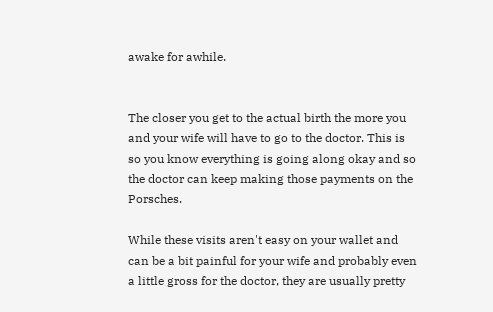awake for awhile.


The closer you get to the actual birth the more you and your wife will have to go to the doctor. This is so you know everything is going along okay and so the doctor can keep making those payments on the Porsches.

While these visits aren't easy on your wallet and can be a bit painful for your wife and probably even a little gross for the doctor, they are usually pretty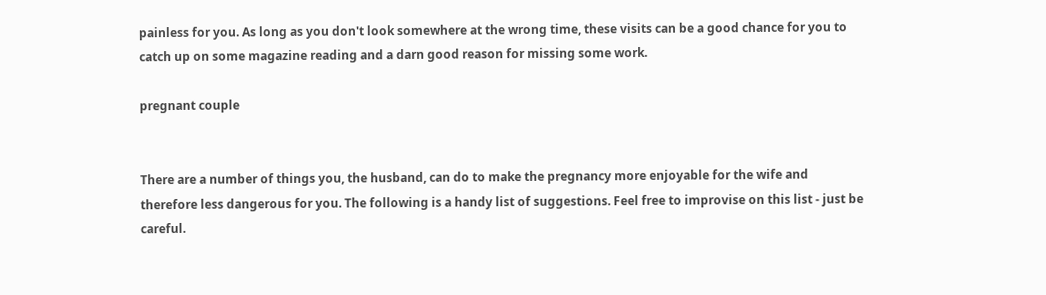painless for you. As long as you don't look somewhere at the wrong time, these visits can be a good chance for you to catch up on some magazine reading and a darn good reason for missing some work.

pregnant couple


There are a number of things you, the husband, can do to make the pregnancy more enjoyable for the wife and therefore less dangerous for you. The following is a handy list of suggestions. Feel free to improvise on this list - just be careful.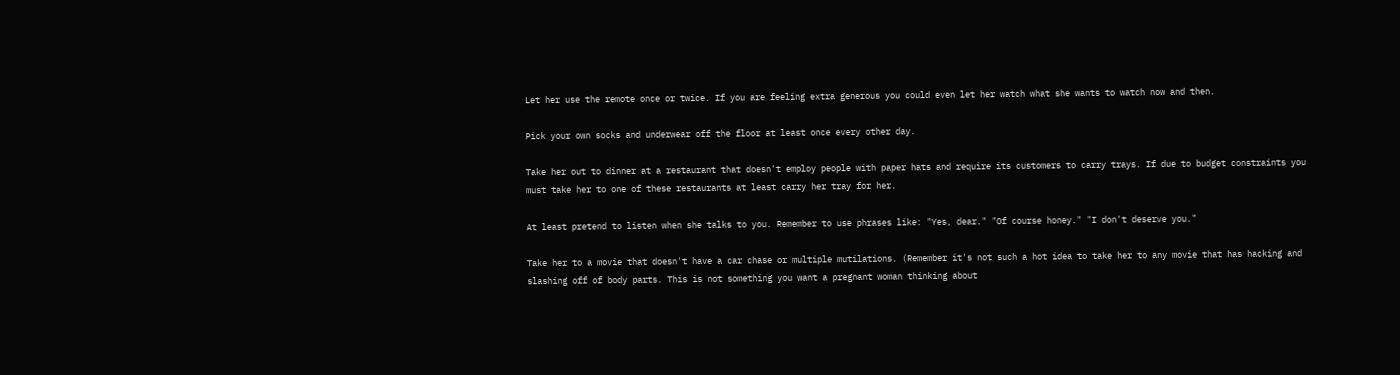Let her use the remote once or twice. If you are feeling extra generous you could even let her watch what she wants to watch now and then.

Pick your own socks and underwear off the floor at least once every other day.

Take her out to dinner at a restaurant that doesn't employ people with paper hats and require its customers to carry trays. If due to budget constraints you must take her to one of these restaurants at least carry her tray for her.

At least pretend to listen when she talks to you. Remember to use phrases like: "Yes, dear." "Of course honey." "I don't deserve you."

Take her to a movie that doesn't have a car chase or multiple mutilations. (Remember it's not such a hot idea to take her to any movie that has hacking and slashing off of body parts. This is not something you want a pregnant woman thinking about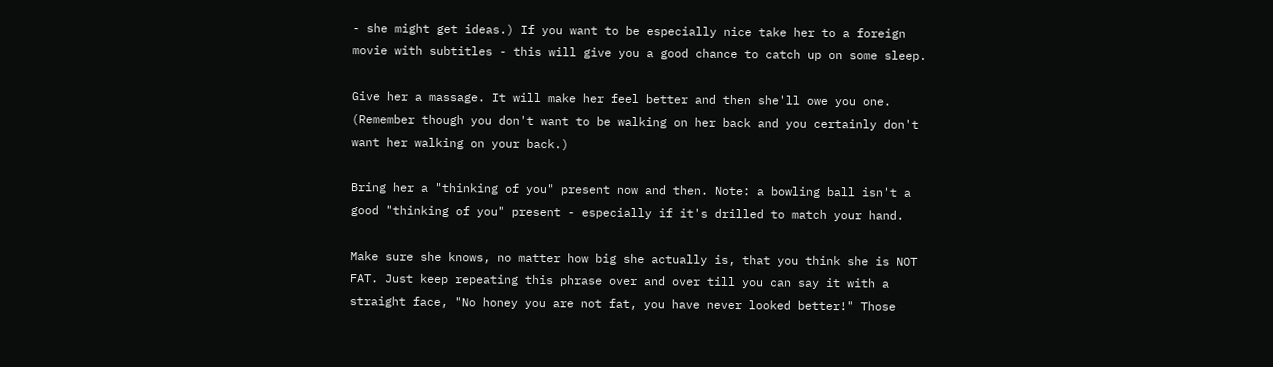- she might get ideas.) If you want to be especially nice take her to a foreign movie with subtitles - this will give you a good chance to catch up on some sleep.

Give her a massage. It will make her feel better and then she'll owe you one. (Remember though you don't want to be walking on her back and you certainly don't want her walking on your back.)

Bring her a "thinking of you" present now and then. Note: a bowling ball isn't a good "thinking of you" present - especially if it's drilled to match your hand.

Make sure she knows, no matter how big she actually is, that you think she is NOT FAT. Just keep repeating this phrase over and over till you can say it with a straight face, "No honey you are not fat, you have never looked better!" Those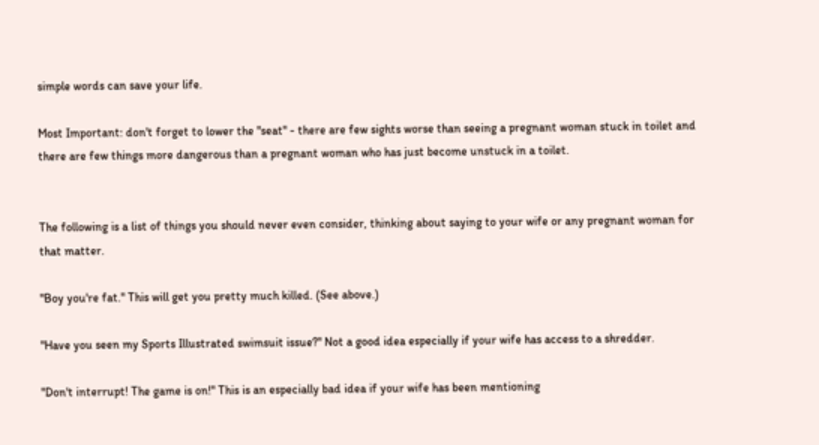simple words can save your life.

Most Important: don't forget to lower the "seat" - there are few sights worse than seeing a pregnant woman stuck in toilet and there are few things more dangerous than a pregnant woman who has just become unstuck in a toilet.


The following is a list of things you should never even consider, thinking about saying to your wife or any pregnant woman for that matter.

"Boy you're fat." This will get you pretty much killed. (See above.)

"Have you seen my Sports Illustrated swimsuit issue?" Not a good idea especially if your wife has access to a shredder.

"Don't interrupt! The game is on!" This is an especially bad idea if your wife has been mentioning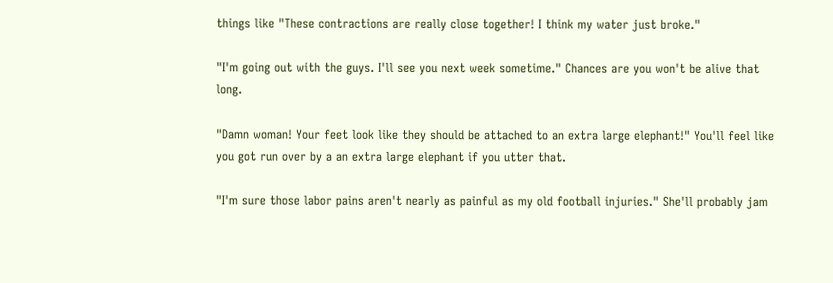things like "These contractions are really close together! I think my water just broke."

"I'm going out with the guys. I'll see you next week sometime." Chances are you won't be alive that long.

"Damn woman! Your feet look like they should be attached to an extra large elephant!" You'll feel like you got run over by a an extra large elephant if you utter that.

"I'm sure those labor pains aren't nearly as painful as my old football injuries." She'll probably jam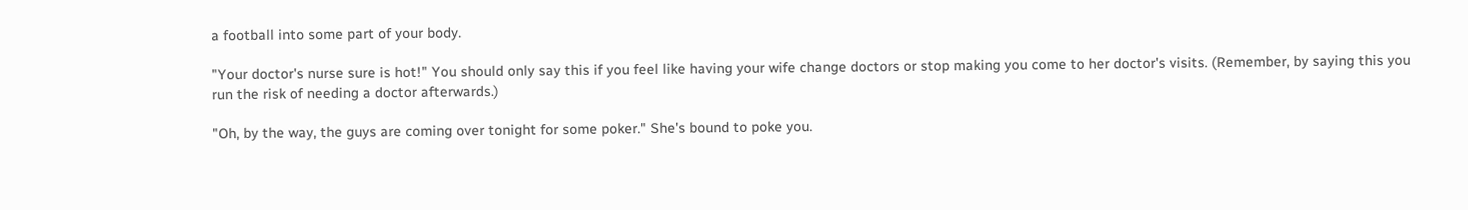a football into some part of your body.

"Your doctor's nurse sure is hot!" You should only say this if you feel like having your wife change doctors or stop making you come to her doctor's visits. (Remember, by saying this you run the risk of needing a doctor afterwards.)

"Oh, by the way, the guys are coming over tonight for some poker." She's bound to poke you.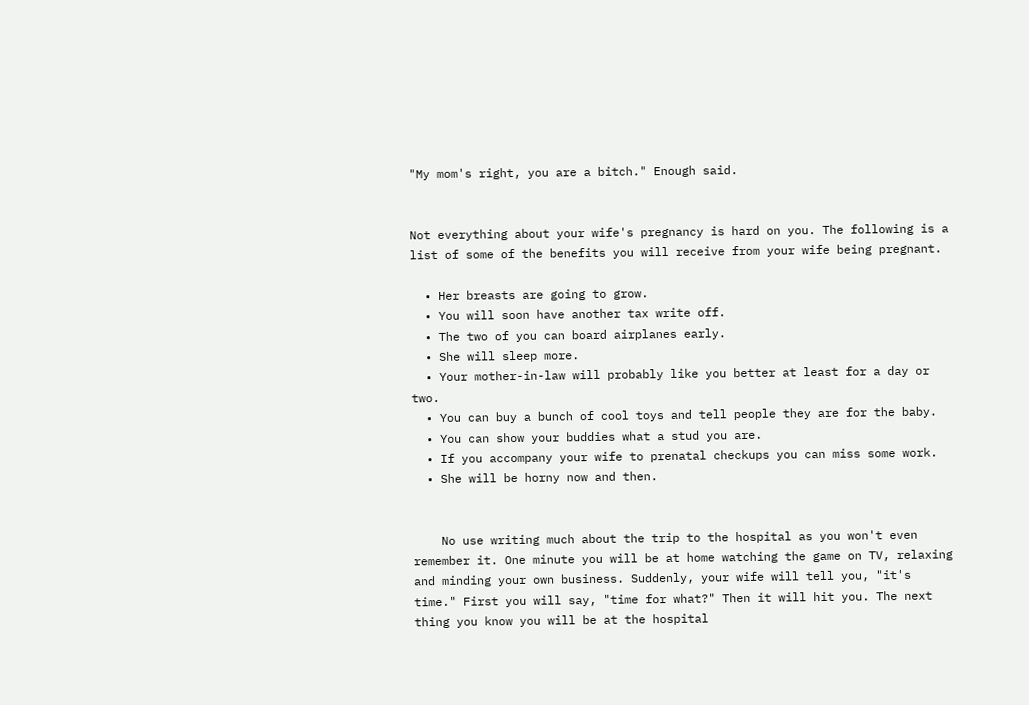"My mom's right, you are a bitch." Enough said.


Not everything about your wife's pregnancy is hard on you. The following is a list of some of the benefits you will receive from your wife being pregnant.

  • Her breasts are going to grow.
  • You will soon have another tax write off.
  • The two of you can board airplanes early.
  • She will sleep more.
  • Your mother-in-law will probably like you better at least for a day or two.
  • You can buy a bunch of cool toys and tell people they are for the baby.
  • You can show your buddies what a stud you are.
  • If you accompany your wife to prenatal checkups you can miss some work.
  • She will be horny now and then.


    No use writing much about the trip to the hospital as you won't even remember it. One minute you will be at home watching the game on TV, relaxing and minding your own business. Suddenly, your wife will tell you, "it's time." First you will say, "time for what?" Then it will hit you. The next thing you know you will be at the hospital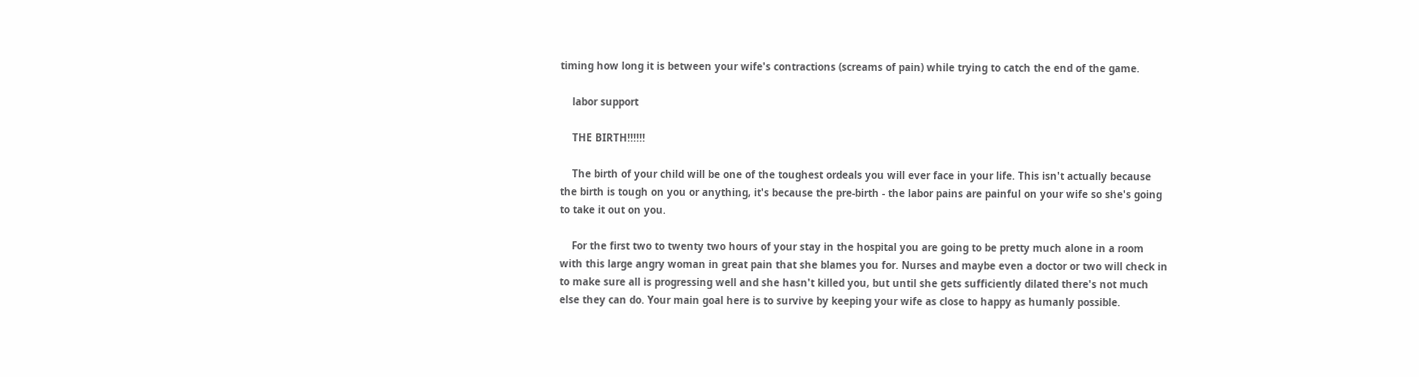timing how long it is between your wife's contractions (screams of pain) while trying to catch the end of the game.

    labor support

    THE BIRTH!!!!!!

    The birth of your child will be one of the toughest ordeals you will ever face in your life. This isn't actually because the birth is tough on you or anything, it's because the pre-birth - the labor pains are painful on your wife so she's going to take it out on you.

    For the first two to twenty two hours of your stay in the hospital you are going to be pretty much alone in a room with this large angry woman in great pain that she blames you for. Nurses and maybe even a doctor or two will check in to make sure all is progressing well and she hasn't killed you, but until she gets sufficiently dilated there's not much else they can do. Your main goal here is to survive by keeping your wife as close to happy as humanly possible.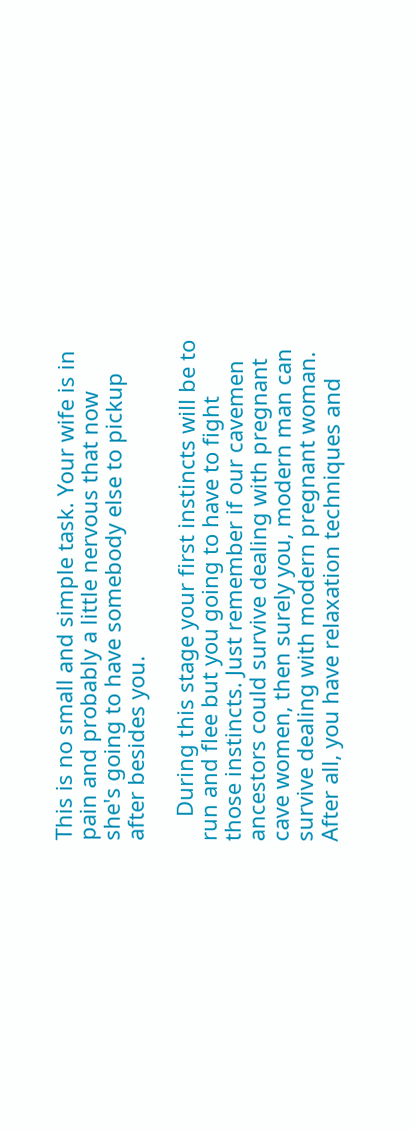This is no small and simple task. Your wife is in pain and probably a little nervous that now she's going to have somebody else to pickup after besides you.

    During this stage your first instincts will be to run and flee but you going to have to fight those instincts. Just remember if our cavemen ancestors could survive dealing with pregnant cave women, then surely you, modern man can survive dealing with modern pregnant woman. After all, you have relaxation techniques and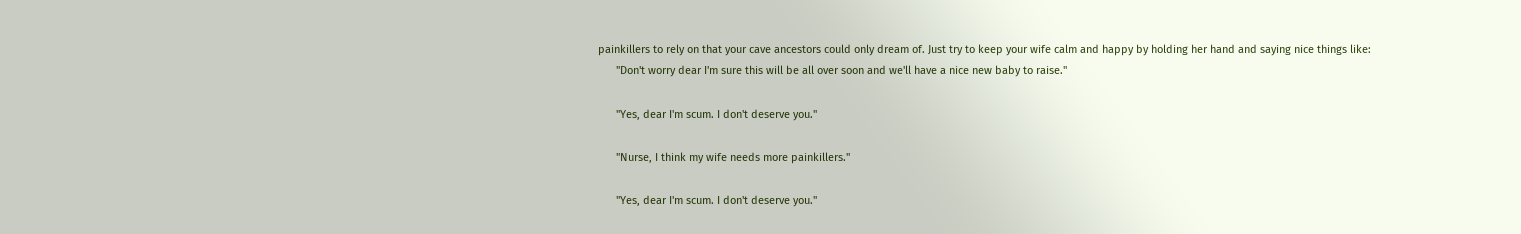painkillers to rely on that your cave ancestors could only dream of. Just try to keep your wife calm and happy by holding her hand and saying nice things like:
      "Don't worry dear I'm sure this will be all over soon and we'll have a nice new baby to raise."

      "Yes, dear I'm scum. I don't deserve you."

      "Nurse, I think my wife needs more painkillers."

      "Yes, dear I'm scum. I don't deserve you."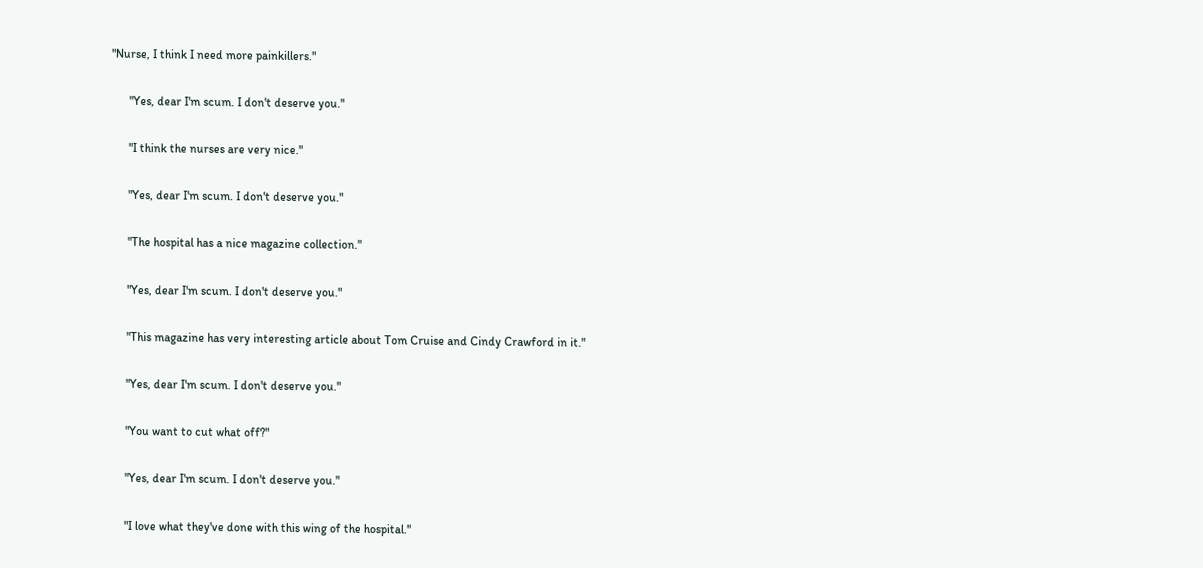"Nurse, I think I need more painkillers."

      "Yes, dear I'm scum. I don't deserve you."

      "I think the nurses are very nice."

      "Yes, dear I'm scum. I don't deserve you."

      "The hospital has a nice magazine collection."

      "Yes, dear I'm scum. I don't deserve you."

      "This magazine has very interesting article about Tom Cruise and Cindy Crawford in it."

      "Yes, dear I'm scum. I don't deserve you."

      "You want to cut what off?"

      "Yes, dear I'm scum. I don't deserve you."

      "I love what they've done with this wing of the hospital."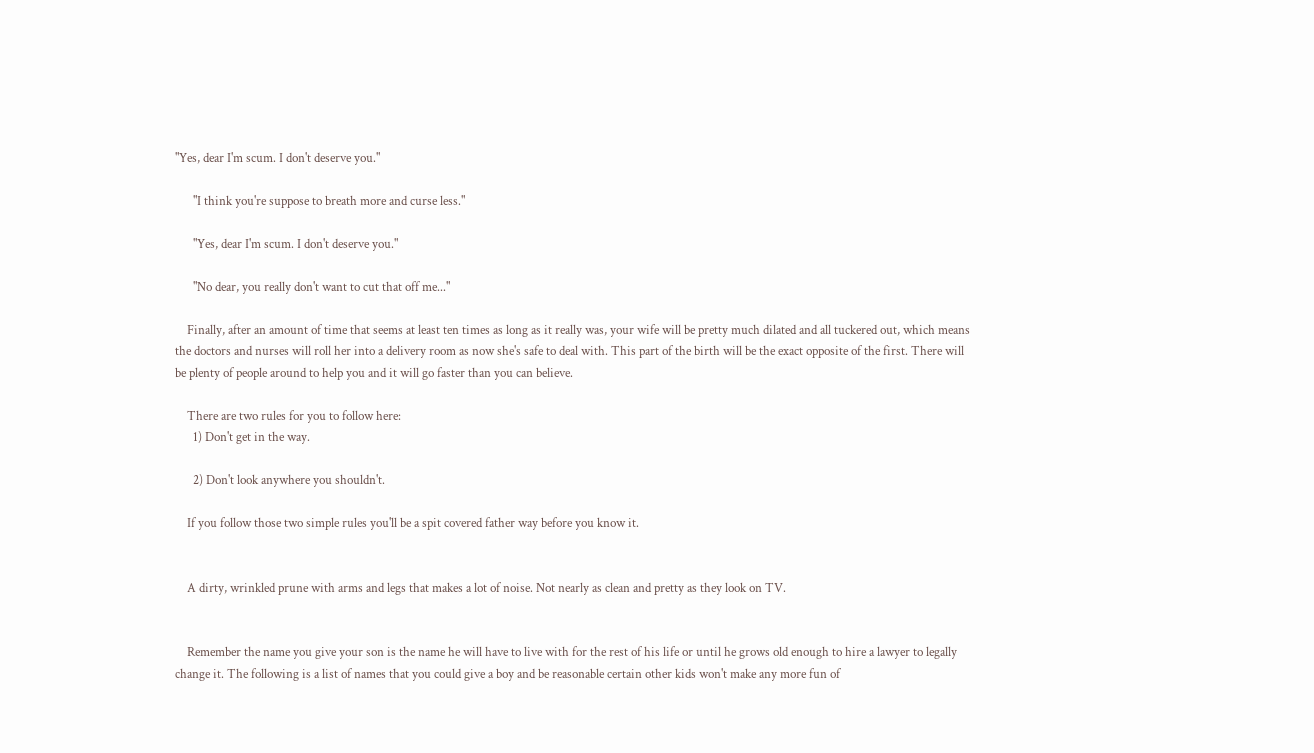"Yes, dear I'm scum. I don't deserve you."

      "I think you're suppose to breath more and curse less."

      "Yes, dear I'm scum. I don't deserve you."

      "No dear, you really don't want to cut that off me..."

    Finally, after an amount of time that seems at least ten times as long as it really was, your wife will be pretty much dilated and all tuckered out, which means the doctors and nurses will roll her into a delivery room as now she's safe to deal with. This part of the birth will be the exact opposite of the first. There will be plenty of people around to help you and it will go faster than you can believe.

    There are two rules for you to follow here:
      1) Don't get in the way.

      2) Don't look anywhere you shouldn't.

    If you follow those two simple rules you'll be a spit covered father way before you know it.


    A dirty, wrinkled prune with arms and legs that makes a lot of noise. Not nearly as clean and pretty as they look on TV.


    Remember the name you give your son is the name he will have to live with for the rest of his life or until he grows old enough to hire a lawyer to legally change it. The following is a list of names that you could give a boy and be reasonable certain other kids won't make any more fun of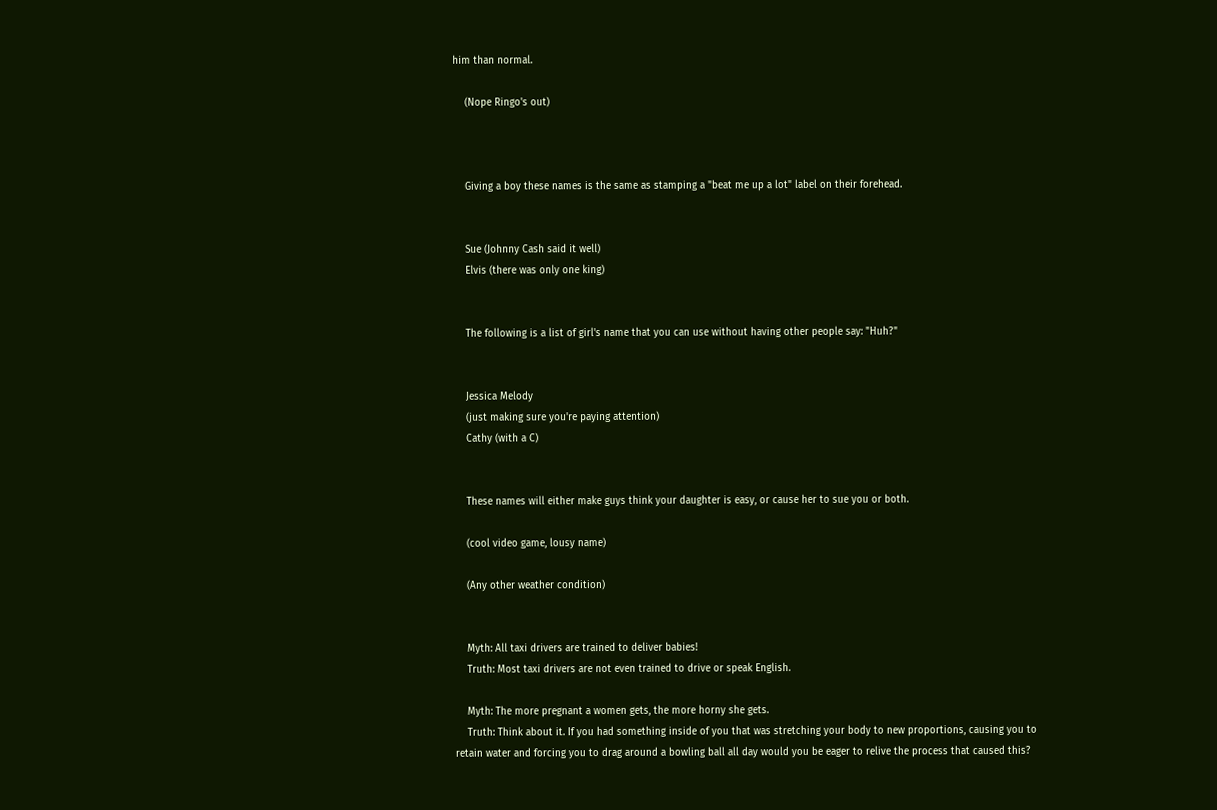him than normal.

    (Nope Ringo's out)



    Giving a boy these names is the same as stamping a "beat me up a lot" label on their forehead.


    Sue (Johnny Cash said it well)
    Elvis (there was only one king)


    The following is a list of girl's name that you can use without having other people say: "Huh?"


    Jessica Melody
    (just making sure you're paying attention)
    Cathy (with a C)


    These names will either make guys think your daughter is easy, or cause her to sue you or both.

    (cool video game, lousy name)

    (Any other weather condition)


    Myth: All taxi drivers are trained to deliver babies!
    Truth: Most taxi drivers are not even trained to drive or speak English.

    Myth: The more pregnant a women gets, the more horny she gets.
    Truth: Think about it. If you had something inside of you that was stretching your body to new proportions, causing you to retain water and forcing you to drag around a bowling ball all day would you be eager to relive the process that caused this?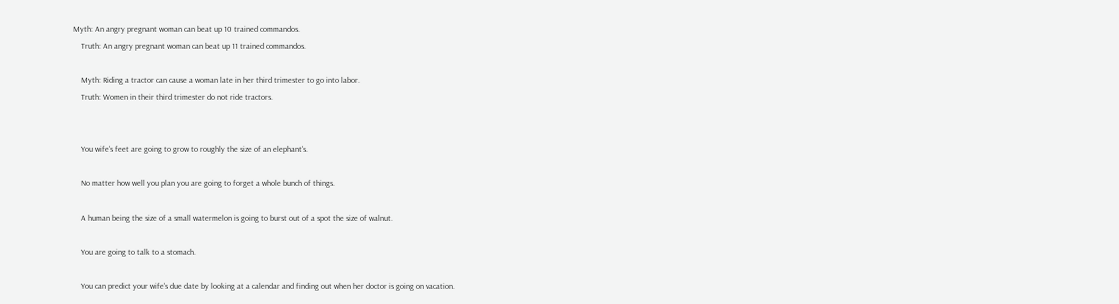Myth: An angry pregnant woman can beat up 10 trained commandos.
    Truth: An angry pregnant woman can beat up 11 trained commandos.

    Myth: Riding a tractor can cause a woman late in her third trimester to go into labor.
    Truth: Women in their third trimester do not ride tractors.


    You wife's feet are going to grow to roughly the size of an elephant's.

    No matter how well you plan you are going to forget a whole bunch of things.

    A human being the size of a small watermelon is going to burst out of a spot the size of walnut.

    You are going to talk to a stomach.

    You can predict your wife's due date by looking at a calendar and finding out when her doctor is going on vacation.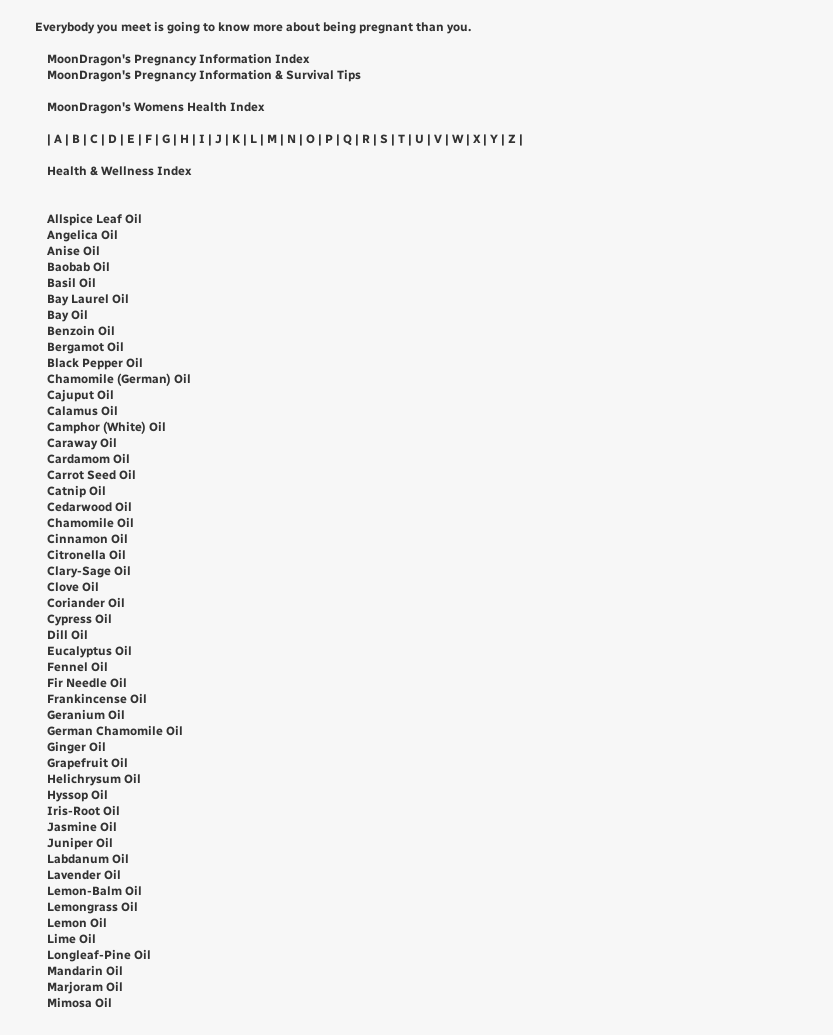Everybody you meet is going to know more about being pregnant than you.

    MoonDragon's Pregnancy Information Index
    MoonDragon's Pregnancy Information & Survival Tips

    MoonDragon's Womens Health Index

    | A | B | C | D | E | F | G | H | I | J | K | L | M | N | O | P | Q | R | S | T | U | V | W | X | Y | Z |

    Health & Wellness Index


    Allspice Leaf Oil
    Angelica Oil
    Anise Oil
    Baobab Oil
    Basil Oil
    Bay Laurel Oil
    Bay Oil
    Benzoin Oil
    Bergamot Oil
    Black Pepper Oil
    Chamomile (German) Oil
    Cajuput Oil
    Calamus Oil
    Camphor (White) Oil
    Caraway Oil
    Cardamom Oil
    Carrot Seed Oil
    Catnip Oil
    Cedarwood Oil
    Chamomile Oil
    Cinnamon Oil
    Citronella Oil
    Clary-Sage Oil
    Clove Oil
    Coriander Oil
    Cypress Oil
    Dill Oil
    Eucalyptus Oil
    Fennel Oil
    Fir Needle Oil
    Frankincense Oil
    Geranium Oil
    German Chamomile Oil
    Ginger Oil
    Grapefruit Oil
    Helichrysum Oil
    Hyssop Oil
    Iris-Root Oil
    Jasmine Oil
    Juniper Oil
    Labdanum Oil
    Lavender Oil
    Lemon-Balm Oil
    Lemongrass Oil
    Lemon Oil
    Lime Oil
    Longleaf-Pine Oil
    Mandarin Oil
    Marjoram Oil
    Mimosa Oil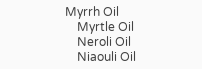Myrrh Oil
    Myrtle Oil
    Neroli Oil
    Niaouli Oil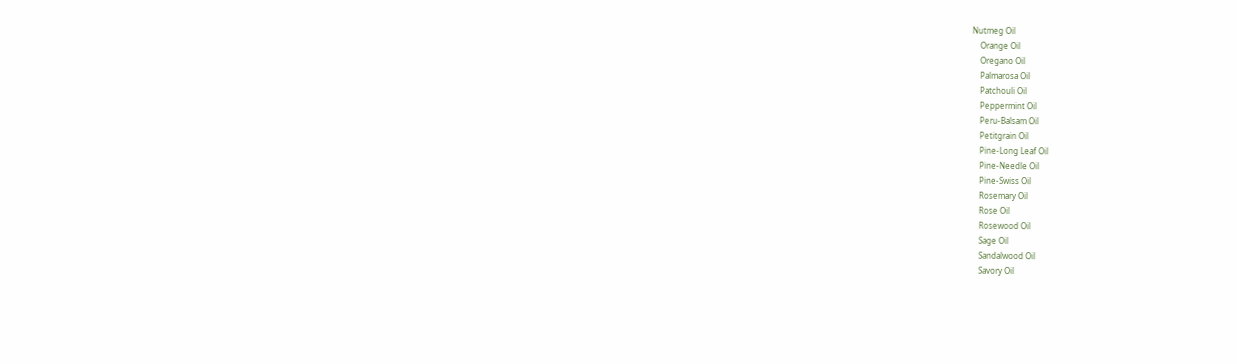Nutmeg Oil
    Orange Oil
    Oregano Oil
    Palmarosa Oil
    Patchouli Oil
    Peppermint Oil
    Peru-Balsam Oil
    Petitgrain Oil
    Pine-Long Leaf Oil
    Pine-Needle Oil
    Pine-Swiss Oil
    Rosemary Oil
    Rose Oil
    Rosewood Oil
    Sage Oil
    Sandalwood Oil
    Savory Oil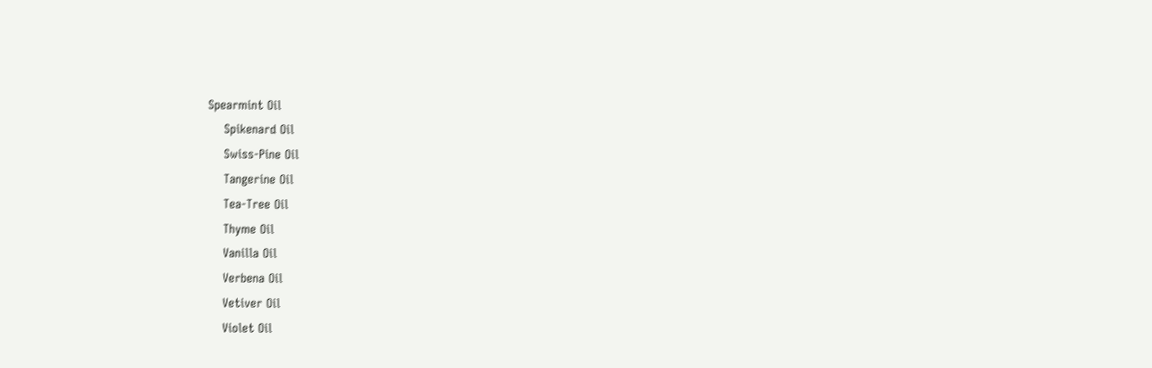Spearmint Oil
    Spikenard Oil
    Swiss-Pine Oil
    Tangerine Oil
    Tea-Tree Oil
    Thyme Oil
    Vanilla Oil
    Verbena Oil
    Vetiver Oil
    Violet Oil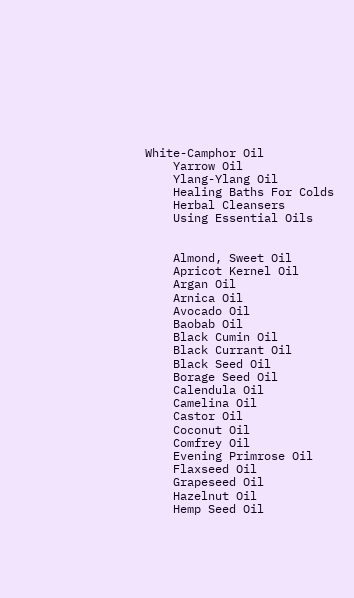White-Camphor Oil
    Yarrow Oil
    Ylang-Ylang Oil
    Healing Baths For Colds
    Herbal Cleansers
    Using Essential Oils


    Almond, Sweet Oil
    Apricot Kernel Oil
    Argan Oil
    Arnica Oil
    Avocado Oil
    Baobab Oil
    Black Cumin Oil
    Black Currant Oil
    Black Seed Oil
    Borage Seed Oil
    Calendula Oil
    Camelina Oil
    Castor Oil
    Coconut Oil
    Comfrey Oil
    Evening Primrose Oil
    Flaxseed Oil
    Grapeseed Oil
    Hazelnut Oil
    Hemp Seed Oil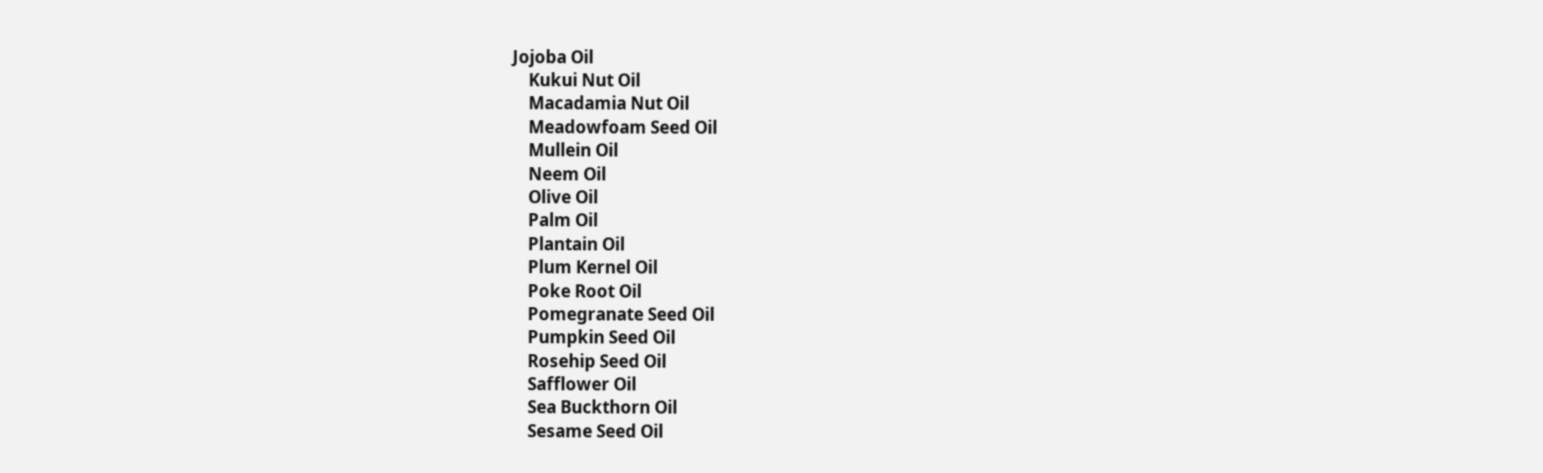Jojoba Oil
    Kukui Nut Oil
    Macadamia Nut Oil
    Meadowfoam Seed Oil
    Mullein Oil
    Neem Oil
    Olive Oil
    Palm Oil
    Plantain Oil
    Plum Kernel Oil
    Poke Root Oil
    Pomegranate Seed Oil
    Pumpkin Seed Oil
    Rosehip Seed Oil
    Safflower Oil
    Sea Buckthorn Oil
    Sesame Seed Oil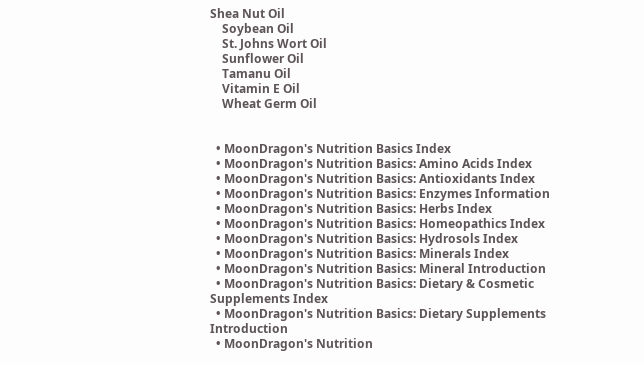Shea Nut Oil
    Soybean Oil
    St. Johns Wort Oil
    Sunflower Oil
    Tamanu Oil
    Vitamin E Oil
    Wheat Germ Oil


  • MoonDragon's Nutrition Basics Index
  • MoonDragon's Nutrition Basics: Amino Acids Index
  • MoonDragon's Nutrition Basics: Antioxidants Index
  • MoonDragon's Nutrition Basics: Enzymes Information
  • MoonDragon's Nutrition Basics: Herbs Index
  • MoonDragon's Nutrition Basics: Homeopathics Index
  • MoonDragon's Nutrition Basics: Hydrosols Index
  • MoonDragon's Nutrition Basics: Minerals Index
  • MoonDragon's Nutrition Basics: Mineral Introduction
  • MoonDragon's Nutrition Basics: Dietary & Cosmetic Supplements Index
  • MoonDragon's Nutrition Basics: Dietary Supplements Introduction
  • MoonDragon's Nutrition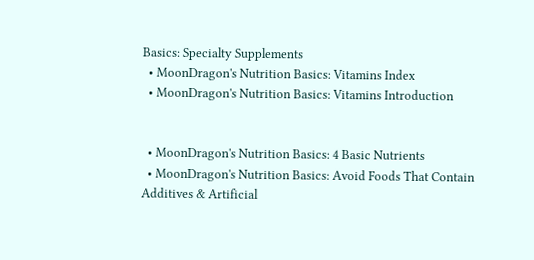Basics: Specialty Supplements
  • MoonDragon's Nutrition Basics: Vitamins Index
  • MoonDragon's Nutrition Basics: Vitamins Introduction


  • MoonDragon's Nutrition Basics: 4 Basic Nutrients
  • MoonDragon's Nutrition Basics: Avoid Foods That Contain Additives & Artificial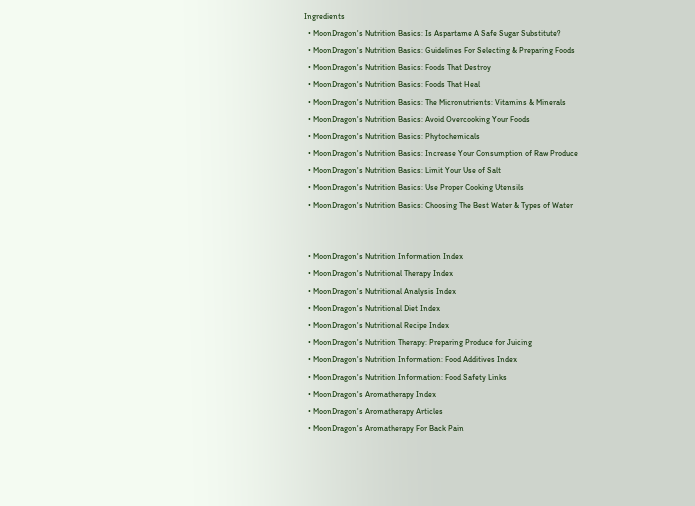Ingredients
  • MoonDragon's Nutrition Basics: Is Aspartame A Safe Sugar Substitute?
  • MoonDragon's Nutrition Basics: Guidelines For Selecting & Preparing Foods
  • MoonDragon's Nutrition Basics: Foods That Destroy
  • MoonDragon's Nutrition Basics: Foods That Heal
  • MoonDragon's Nutrition Basics: The Micronutrients: Vitamins & Minerals
  • MoonDragon's Nutrition Basics: Avoid Overcooking Your Foods
  • MoonDragon's Nutrition Basics: Phytochemicals
  • MoonDragon's Nutrition Basics: Increase Your Consumption of Raw Produce
  • MoonDragon's Nutrition Basics: Limit Your Use of Salt
  • MoonDragon's Nutrition Basics: Use Proper Cooking Utensils
  • MoonDragon's Nutrition Basics: Choosing The Best Water & Types of Water


  • MoonDragon's Nutrition Information Index
  • MoonDragon's Nutritional Therapy Index
  • MoonDragon's Nutritional Analysis Index
  • MoonDragon's Nutritional Diet Index
  • MoonDragon's Nutritional Recipe Index
  • MoonDragon's Nutrition Therapy: Preparing Produce for Juicing
  • MoonDragon's Nutrition Information: Food Additives Index
  • MoonDragon's Nutrition Information: Food Safety Links
  • MoonDragon's Aromatherapy Index
  • MoonDragon's Aromatherapy Articles
  • MoonDragon's Aromatherapy For Back Pain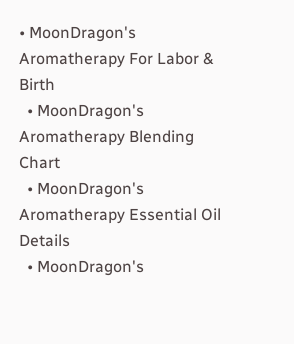• MoonDragon's Aromatherapy For Labor & Birth
  • MoonDragon's Aromatherapy Blending Chart
  • MoonDragon's Aromatherapy Essential Oil Details
  • MoonDragon's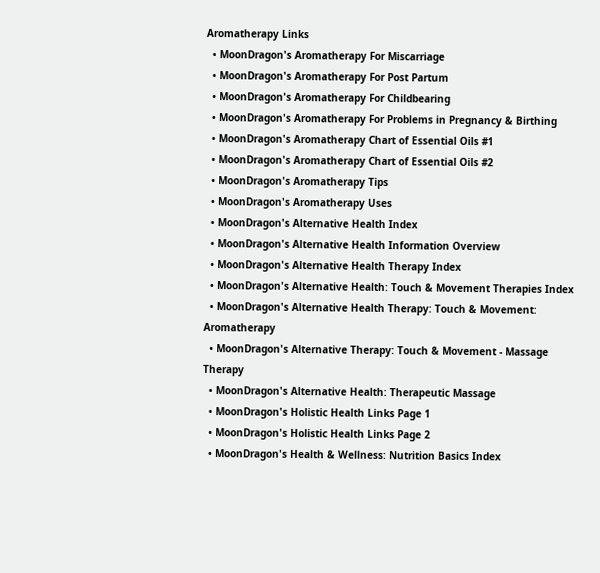Aromatherapy Links
  • MoonDragon's Aromatherapy For Miscarriage
  • MoonDragon's Aromatherapy For Post Partum
  • MoonDragon's Aromatherapy For Childbearing
  • MoonDragon's Aromatherapy For Problems in Pregnancy & Birthing
  • MoonDragon's Aromatherapy Chart of Essential Oils #1
  • MoonDragon's Aromatherapy Chart of Essential Oils #2
  • MoonDragon's Aromatherapy Tips
  • MoonDragon's Aromatherapy Uses
  • MoonDragon's Alternative Health Index
  • MoonDragon's Alternative Health Information Overview
  • MoonDragon's Alternative Health Therapy Index
  • MoonDragon's Alternative Health: Touch & Movement Therapies Index
  • MoonDragon's Alternative Health Therapy: Touch & Movement: Aromatherapy
  • MoonDragon's Alternative Therapy: Touch & Movement - Massage Therapy
  • MoonDragon's Alternative Health: Therapeutic Massage
  • MoonDragon's Holistic Health Links Page 1
  • MoonDragon's Holistic Health Links Page 2
  • MoonDragon's Health & Wellness: Nutrition Basics Index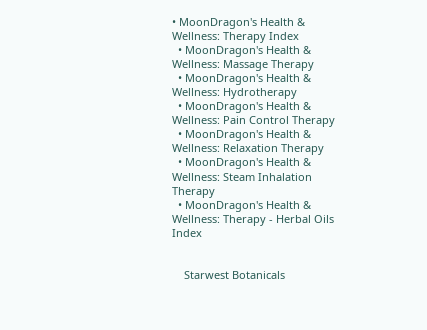• MoonDragon's Health & Wellness: Therapy Index
  • MoonDragon's Health & Wellness: Massage Therapy
  • MoonDragon's Health & Wellness: Hydrotherapy
  • MoonDragon's Health & Wellness: Pain Control Therapy
  • MoonDragon's Health & Wellness: Relaxation Therapy
  • MoonDragon's Health & Wellness: Steam Inhalation Therapy
  • MoonDragon's Health & Wellness: Therapy - Herbal Oils Index


    Starwest Botanicals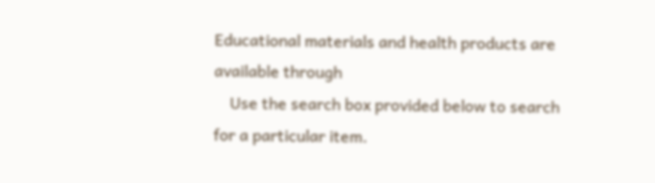Educational materials and health products are available through
    Use the search box provided below to search for a particular item.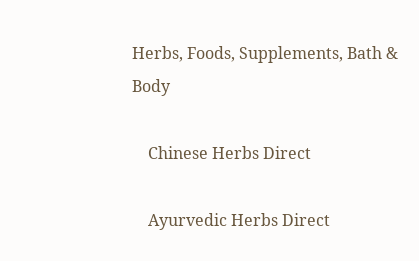Herbs, Foods, Supplements, Bath & Body

    Chinese Herbs Direct

    Ayurvedic Herbs Direct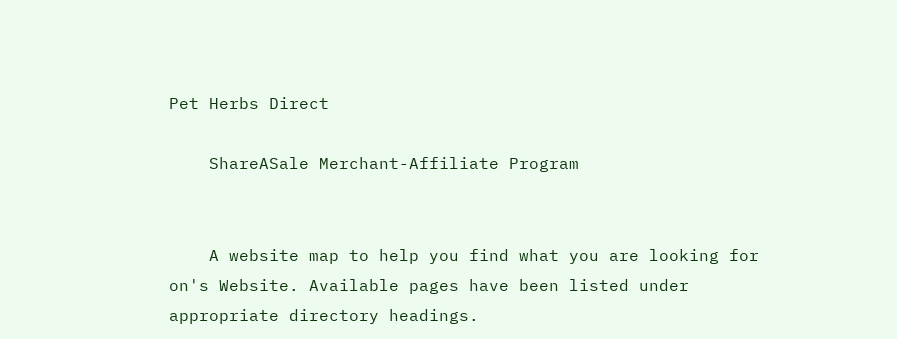Pet Herbs Direct

    ShareASale Merchant-Affiliate Program


    A website map to help you find what you are looking for on's Website. Available pages have been listed under appropriate directory headings.